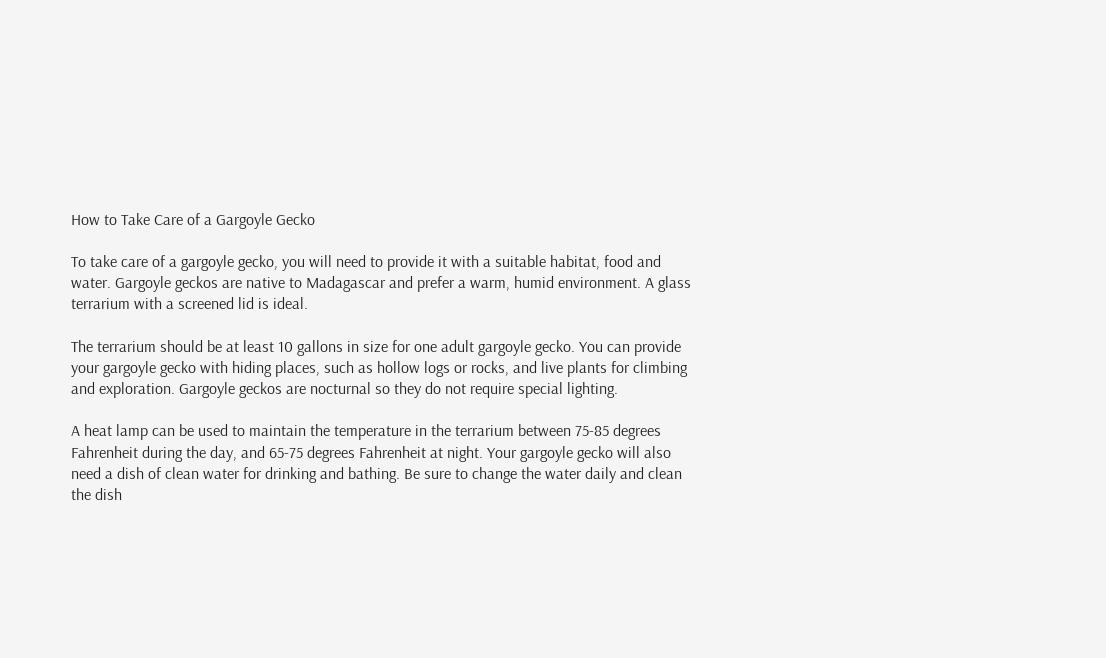How to Take Care of a Gargoyle Gecko

To take care of a gargoyle gecko, you will need to provide it with a suitable habitat, food and water. Gargoyle geckos are native to Madagascar and prefer a warm, humid environment. A glass terrarium with a screened lid is ideal.

The terrarium should be at least 10 gallons in size for one adult gargoyle gecko. You can provide your gargoyle gecko with hiding places, such as hollow logs or rocks, and live plants for climbing and exploration. Gargoyle geckos are nocturnal so they do not require special lighting.

A heat lamp can be used to maintain the temperature in the terrarium between 75-85 degrees Fahrenheit during the day, and 65-75 degrees Fahrenheit at night. Your gargoyle gecko will also need a dish of clean water for drinking and bathing. Be sure to change the water daily and clean the dish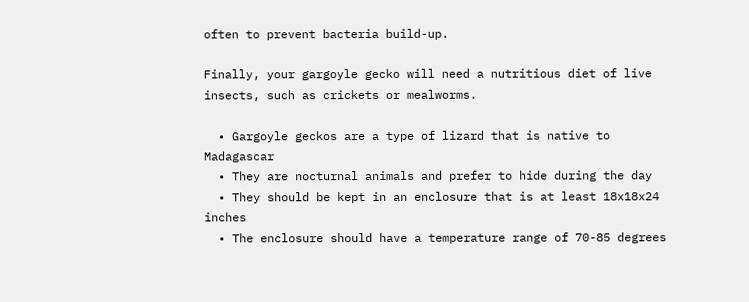often to prevent bacteria build-up.

Finally, your gargoyle gecko will need a nutritious diet of live insects, such as crickets or mealworms.

  • Gargoyle geckos are a type of lizard that is native to Madagascar
  • They are nocturnal animals and prefer to hide during the day
  • They should be kept in an enclosure that is at least 18x18x24 inches
  • The enclosure should have a temperature range of 70-85 degrees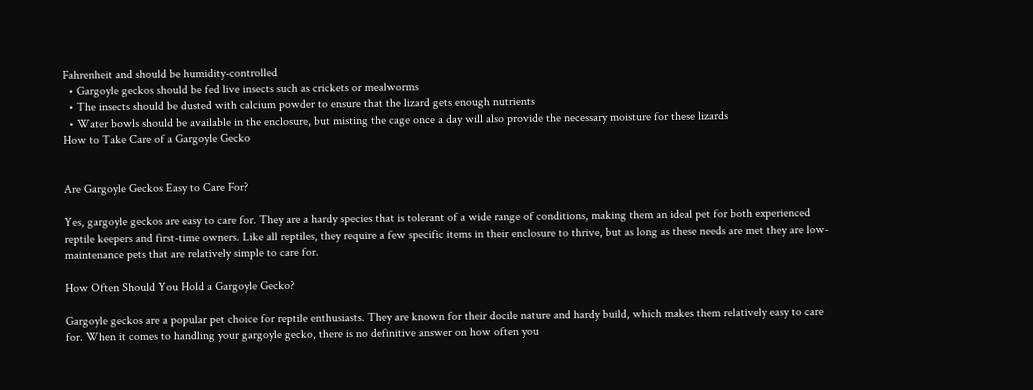Fahrenheit and should be humidity-controlled
  • Gargoyle geckos should be fed live insects such as crickets or mealworms
  • The insects should be dusted with calcium powder to ensure that the lizard gets enough nutrients
  • Water bowls should be available in the enclosure, but misting the cage once a day will also provide the necessary moisture for these lizards
How to Take Care of a Gargoyle Gecko


Are Gargoyle Geckos Easy to Care For?

Yes, gargoyle geckos are easy to care for. They are a hardy species that is tolerant of a wide range of conditions, making them an ideal pet for both experienced reptile keepers and first-time owners. Like all reptiles, they require a few specific items in their enclosure to thrive, but as long as these needs are met they are low-maintenance pets that are relatively simple to care for.

How Often Should You Hold a Gargoyle Gecko?

Gargoyle geckos are a popular pet choice for reptile enthusiasts. They are known for their docile nature and hardy build, which makes them relatively easy to care for. When it comes to handling your gargoyle gecko, there is no definitive answer on how often you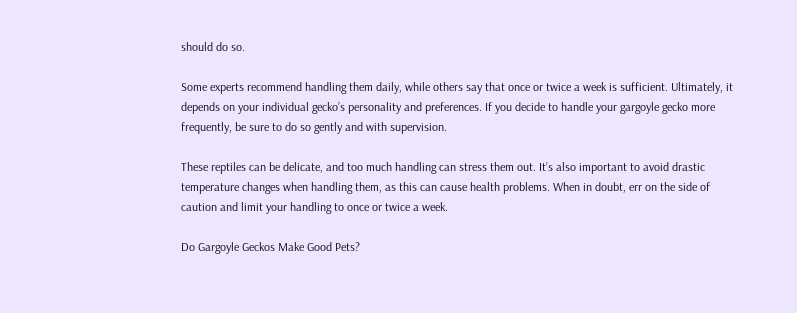should do so.

Some experts recommend handling them daily, while others say that once or twice a week is sufficient. Ultimately, it depends on your individual gecko’s personality and preferences. If you decide to handle your gargoyle gecko more frequently, be sure to do so gently and with supervision.

These reptiles can be delicate, and too much handling can stress them out. It’s also important to avoid drastic temperature changes when handling them, as this can cause health problems. When in doubt, err on the side of caution and limit your handling to once or twice a week.

Do Gargoyle Geckos Make Good Pets?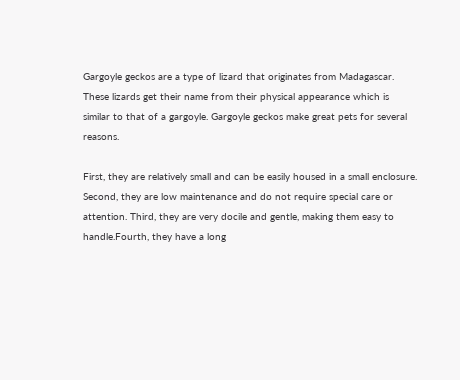Gargoyle geckos are a type of lizard that originates from Madagascar. These lizards get their name from their physical appearance which is similar to that of a gargoyle. Gargoyle geckos make great pets for several reasons.

First, they are relatively small and can be easily housed in a small enclosure. Second, they are low maintenance and do not require special care or attention. Third, they are very docile and gentle, making them easy to handle.Fourth, they have a long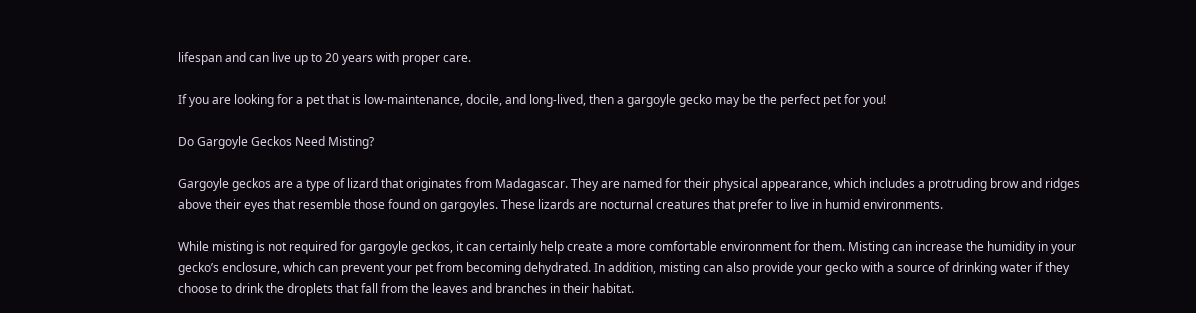lifespan and can live up to 20 years with proper care.

If you are looking for a pet that is low-maintenance, docile, and long-lived, then a gargoyle gecko may be the perfect pet for you!

Do Gargoyle Geckos Need Misting?

Gargoyle geckos are a type of lizard that originates from Madagascar. They are named for their physical appearance, which includes a protruding brow and ridges above their eyes that resemble those found on gargoyles. These lizards are nocturnal creatures that prefer to live in humid environments.

While misting is not required for gargoyle geckos, it can certainly help create a more comfortable environment for them. Misting can increase the humidity in your gecko’s enclosure, which can prevent your pet from becoming dehydrated. In addition, misting can also provide your gecko with a source of drinking water if they choose to drink the droplets that fall from the leaves and branches in their habitat.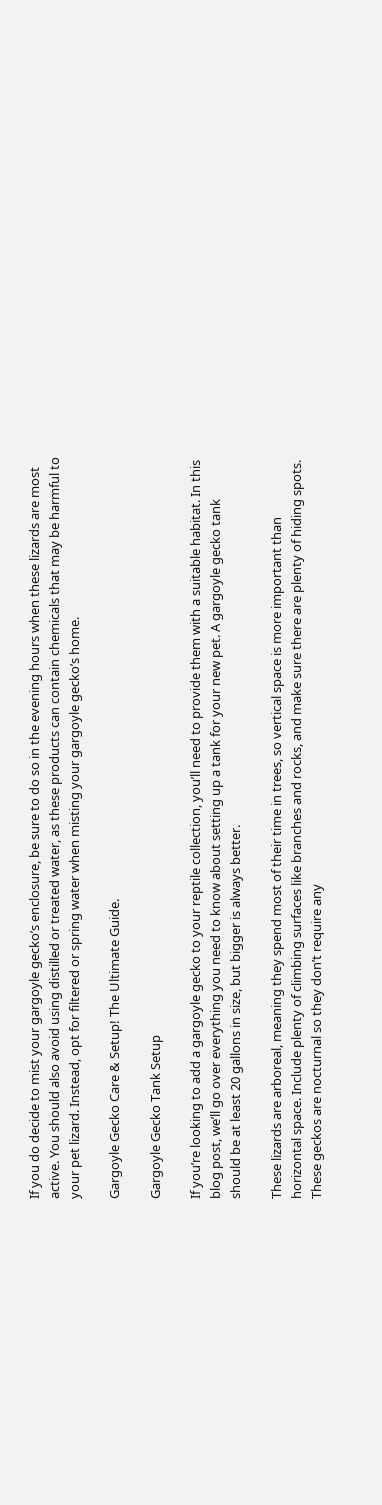If you do decide to mist your gargoyle gecko’s enclosure, be sure to do so in the evening hours when these lizards are most active. You should also avoid using distilled or treated water, as these products can contain chemicals that may be harmful to your pet lizard. Instead, opt for filtered or spring water when misting your gargoyle gecko’s home.

Gargoyle Gecko Care & Setup! The Ultimate Guide.

Gargoyle Gecko Tank Setup

If you’re looking to add a gargoyle gecko to your reptile collection, you’ll need to provide them with a suitable habitat. In this blog post, we’ll go over everything you need to know about setting up a tank for your new pet. A gargoyle gecko tank should be at least 20 gallons in size, but bigger is always better.

These lizards are arboreal, meaning they spend most of their time in trees, so vertical space is more important than horizontal space. Include plenty of climbing surfaces like branches and rocks, and make sure there are plenty of hiding spots. These geckos are nocturnal so they don’t require any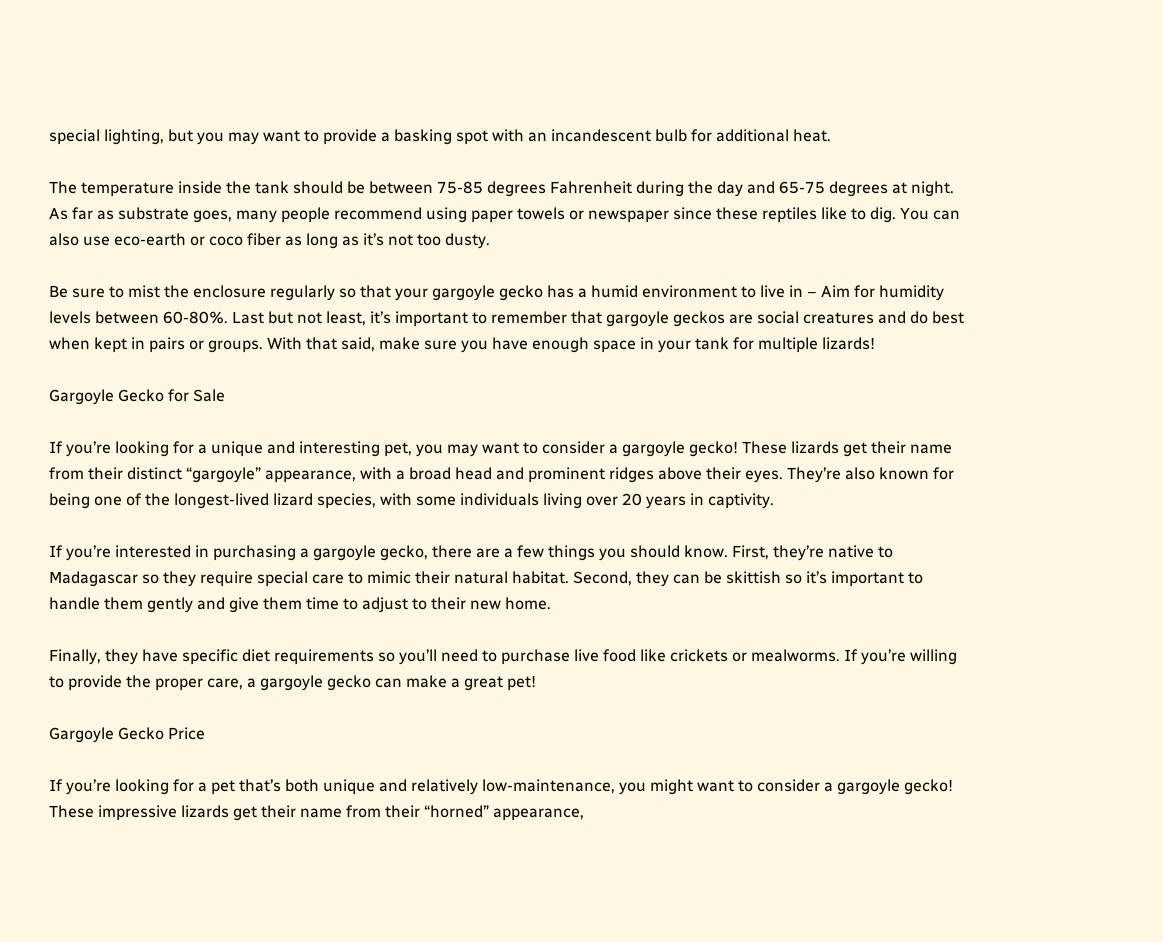special lighting, but you may want to provide a basking spot with an incandescent bulb for additional heat.

The temperature inside the tank should be between 75-85 degrees Fahrenheit during the day and 65-75 degrees at night. As far as substrate goes, many people recommend using paper towels or newspaper since these reptiles like to dig. You can also use eco-earth or coco fiber as long as it’s not too dusty.

Be sure to mist the enclosure regularly so that your gargoyle gecko has a humid environment to live in – Aim for humidity levels between 60-80%. Last but not least, it’s important to remember that gargoyle geckos are social creatures and do best when kept in pairs or groups. With that said, make sure you have enough space in your tank for multiple lizards!

Gargoyle Gecko for Sale

If you’re looking for a unique and interesting pet, you may want to consider a gargoyle gecko! These lizards get their name from their distinct “gargoyle” appearance, with a broad head and prominent ridges above their eyes. They’re also known for being one of the longest-lived lizard species, with some individuals living over 20 years in captivity.

If you’re interested in purchasing a gargoyle gecko, there are a few things you should know. First, they’re native to Madagascar so they require special care to mimic their natural habitat. Second, they can be skittish so it’s important to handle them gently and give them time to adjust to their new home.

Finally, they have specific diet requirements so you’ll need to purchase live food like crickets or mealworms. If you’re willing to provide the proper care, a gargoyle gecko can make a great pet!

Gargoyle Gecko Price

If you’re looking for a pet that’s both unique and relatively low-maintenance, you might want to consider a gargoyle gecko! These impressive lizards get their name from their “horned” appearance,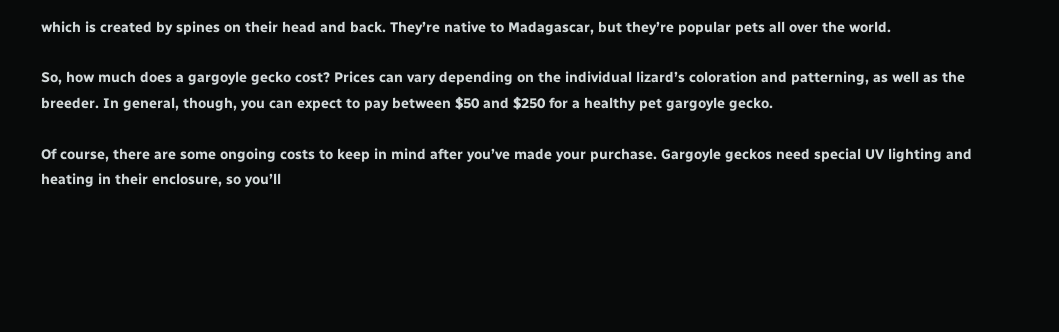which is created by spines on their head and back. They’re native to Madagascar, but they’re popular pets all over the world.

So, how much does a gargoyle gecko cost? Prices can vary depending on the individual lizard’s coloration and patterning, as well as the breeder. In general, though, you can expect to pay between $50 and $250 for a healthy pet gargoyle gecko.

Of course, there are some ongoing costs to keep in mind after you’ve made your purchase. Gargoyle geckos need special UV lighting and heating in their enclosure, so you’ll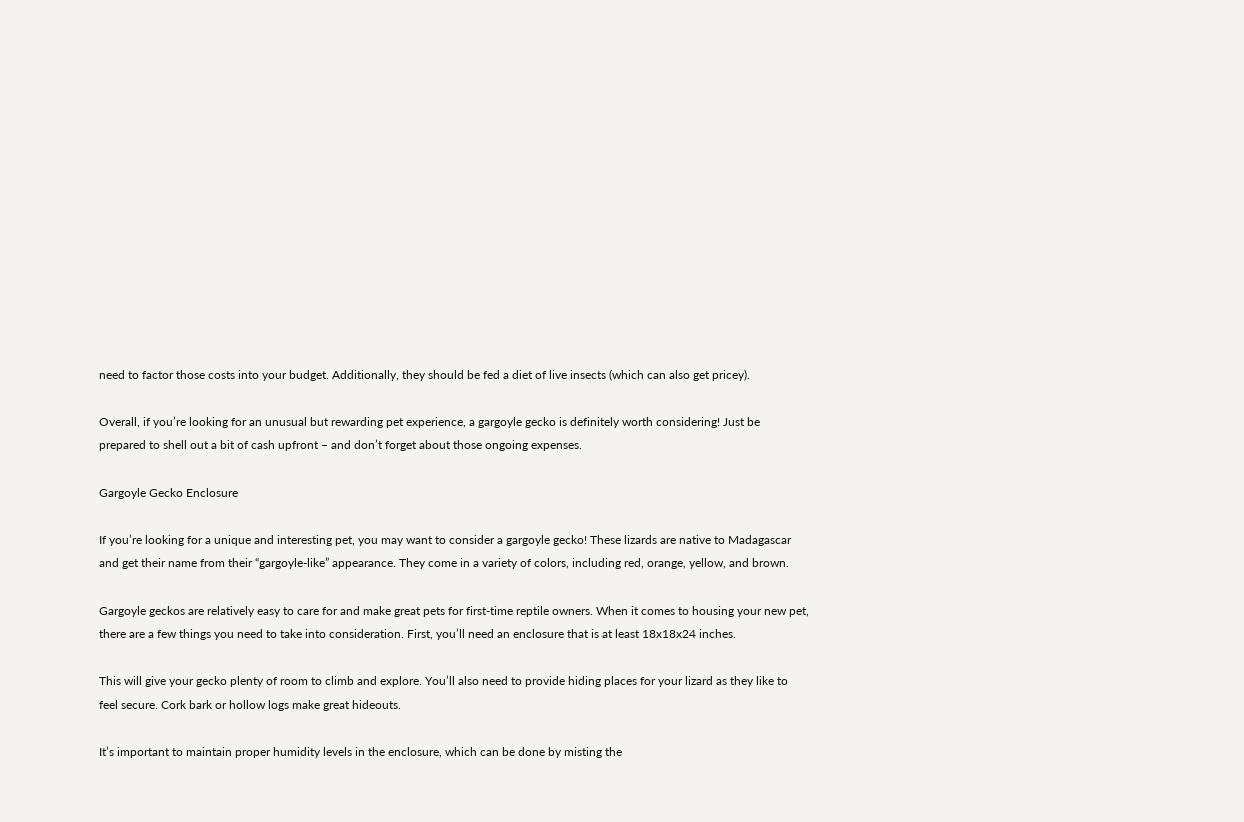need to factor those costs into your budget. Additionally, they should be fed a diet of live insects (which can also get pricey).

Overall, if you’re looking for an unusual but rewarding pet experience, a gargoyle gecko is definitely worth considering! Just be prepared to shell out a bit of cash upfront – and don’t forget about those ongoing expenses.

Gargoyle Gecko Enclosure

If you’re looking for a unique and interesting pet, you may want to consider a gargoyle gecko! These lizards are native to Madagascar and get their name from their “gargoyle-like” appearance. They come in a variety of colors, including red, orange, yellow, and brown.

Gargoyle geckos are relatively easy to care for and make great pets for first-time reptile owners. When it comes to housing your new pet, there are a few things you need to take into consideration. First, you’ll need an enclosure that is at least 18x18x24 inches.

This will give your gecko plenty of room to climb and explore. You’ll also need to provide hiding places for your lizard as they like to feel secure. Cork bark or hollow logs make great hideouts.

It’s important to maintain proper humidity levels in the enclosure, which can be done by misting the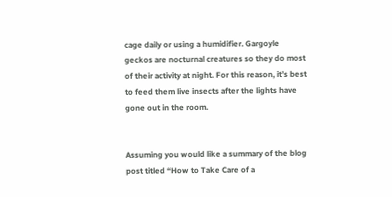cage daily or using a humidifier. Gargoyle geckos are nocturnal creatures so they do most of their activity at night. For this reason, it’s best to feed them live insects after the lights have gone out in the room.


Assuming you would like a summary of the blog post titled “How to Take Care of a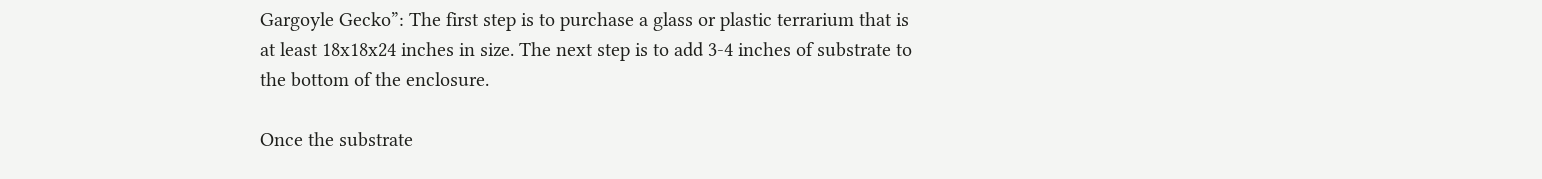Gargoyle Gecko”: The first step is to purchase a glass or plastic terrarium that is at least 18x18x24 inches in size. The next step is to add 3-4 inches of substrate to the bottom of the enclosure.

Once the substrate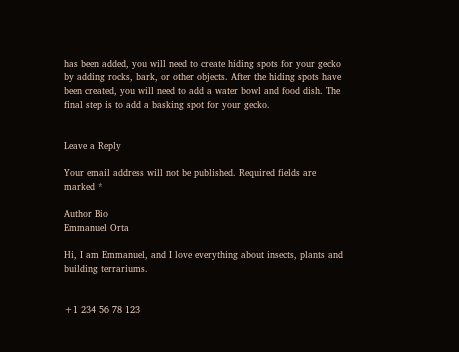has been added, you will need to create hiding spots for your gecko by adding rocks, bark, or other objects. After the hiding spots have been created, you will need to add a water bowl and food dish. The final step is to add a basking spot for your gecko.


Leave a Reply

Your email address will not be published. Required fields are marked *

Author Bio
Emmanuel Orta

Hi, I am Emmanuel, and I love everything about insects, plants and building terrariums.


+1 234 56 78 123